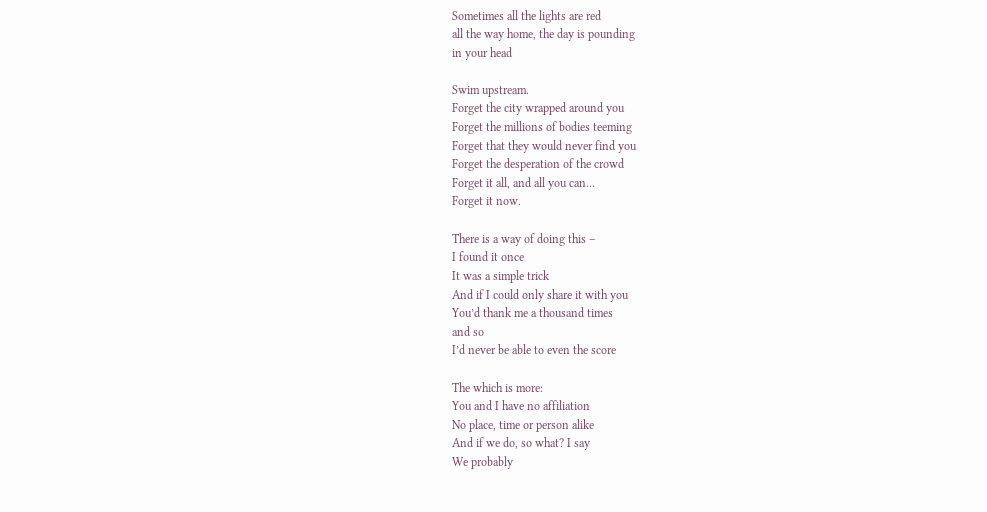Sometimes all the lights are red
all the way home, the day is pounding
in your head

Swim upstream.
Forget the city wrapped around you
Forget the millions of bodies teeming
Forget that they would never find you
Forget the desperation of the crowd
Forget it all, and all you can…
Forget it now.

There is a way of doing this –
I found it once
It was a simple trick
And if I could only share it with you
You’d thank me a thousand times
and so
I’d never be able to even the score

The which is more:
You and I have no affiliation
No place, time or person alike
And if we do, so what? I say
We probably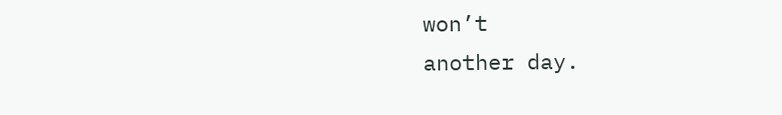won’t
another day.